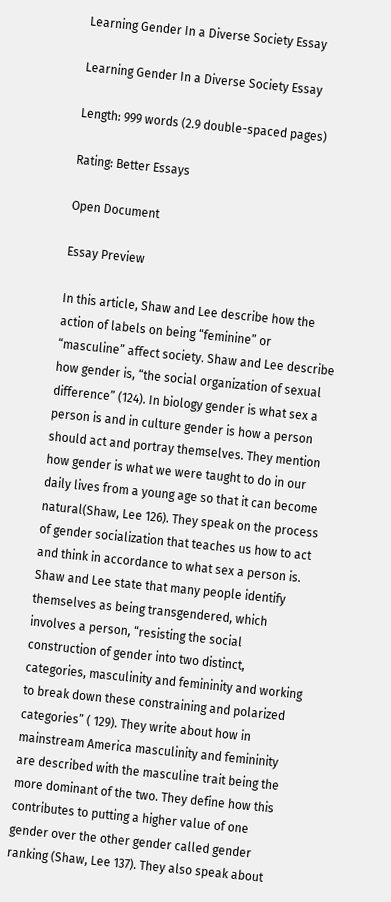Learning Gender In a Diverse Society Essay

Learning Gender In a Diverse Society Essay

Length: 999 words (2.9 double-spaced pages)

Rating: Better Essays

Open Document

Essay Preview

In this article, Shaw and Lee describe how the action of labels on being “feminine” or “masculine” affect society. Shaw and Lee describe how gender is, “the social organization of sexual difference” (124). In biology gender is what sex a person is and in culture gender is how a person should act and portray themselves. They mention how gender is what we were taught to do in our daily lives from a young age so that it can become natural(Shaw, Lee 126). They speak on the process of gender socialization that teaches us how to act and think in accordance to what sex a person is. Shaw and Lee state that many people identify themselves as being transgendered, which involves a person, “resisting the social construction of gender into two distinct, categories, masculinity and femininity and working to break down these constraining and polarized categories” ( 129). They write about how in mainstream America masculinity and femininity are described with the masculine trait being the more dominant of the two. They define how this contributes to putting a higher value of one gender over the other gender called gender ranking (Shaw, Lee 137). They also speak about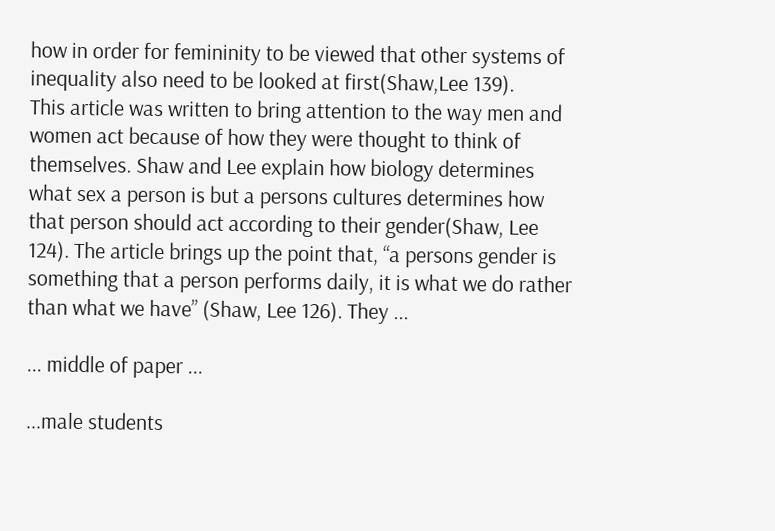how in order for femininity to be viewed that other systems of inequality also need to be looked at first(Shaw,Lee 139).
This article was written to bring attention to the way men and women act because of how they were thought to think of themselves. Shaw and Lee explain how biology determines what sex a person is but a persons cultures determines how that person should act according to their gender(Shaw, Lee 124). The article brings up the point that, “a persons gender is something that a person performs daily, it is what we do rather than what we have” (Shaw, Lee 126). They ...

... middle of paper ...

...male students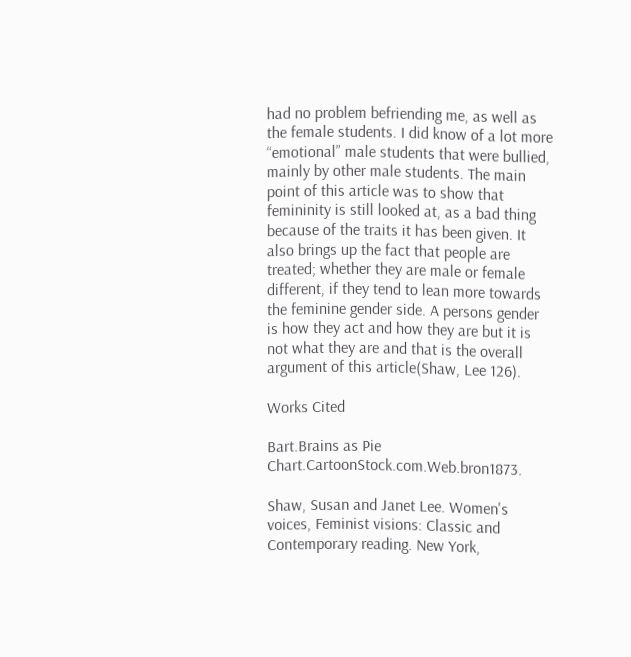had no problem befriending me, as well as the female students. I did know of a lot more “emotional” male students that were bullied, mainly by other male students. The main point of this article was to show that femininity is still looked at, as a bad thing because of the traits it has been given. It also brings up the fact that people are treated; whether they are male or female different, if they tend to lean more towards the feminine gender side. A persons gender is how they act and how they are but it is not what they are and that is the overall argument of this article(Shaw, Lee 126).

Works Cited

Bart.Brains as Pie Chart.CartoonStock.com.Web.bron1873.

Shaw, Susan and Janet Lee. Women's voices, Feminist visions: Classic and Contemporary reading. New York,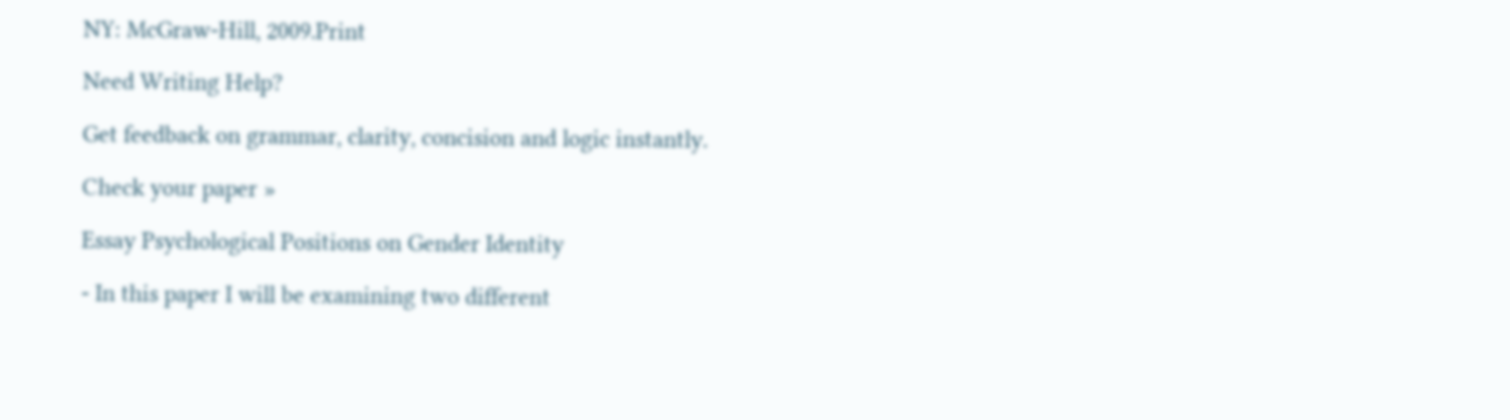NY: McGraw-Hill, 2009.Print

Need Writing Help?

Get feedback on grammar, clarity, concision and logic instantly.

Check your paper »

Essay Psychological Positions on Gender Identity

- In this paper I will be examining two different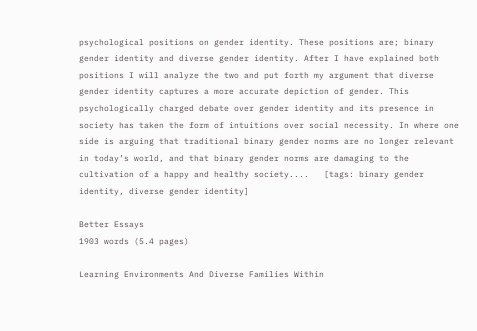psychological positions on gender identity. These positions are; binary gender identity and diverse gender identity. After I have explained both positions I will analyze the two and put forth my argument that diverse gender identity captures a more accurate depiction of gender. This psychologically charged debate over gender identity and its presence in society has taken the form of intuitions over social necessity. In where one side is arguing that traditional binary gender norms are no longer relevant in today’s world, and that binary gender norms are damaging to the cultivation of a happy and healthy society....   [tags: binary gender identity, diverse gender identity]

Better Essays
1903 words (5.4 pages)

Learning Environments And Diverse Families Within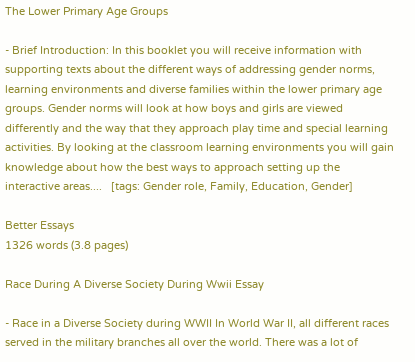The Lower Primary Age Groups

- Brief Introduction: In this booklet you will receive information with supporting texts about the different ways of addressing gender norms, learning environments and diverse families within the lower primary age groups. Gender norms will look at how boys and girls are viewed differently and the way that they approach play time and special learning activities. By looking at the classroom learning environments you will gain knowledge about how the best ways to approach setting up the interactive areas....   [tags: Gender role, Family, Education, Gender]

Better Essays
1326 words (3.8 pages)

Race During A Diverse Society During Wwii Essay

- Race in a Diverse Society during WWII In World War II, all different races served in the military branches all over the world. There was a lot of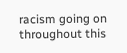racism going on throughout this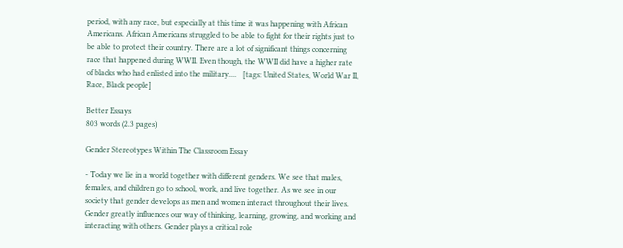period, with any race, but especially at this time it was happening with African Americans. African Americans struggled to be able to fight for their rights just to be able to protect their country. There are a lot of significant things concerning race that happened during WWII. Even though, the WWII did have a higher rate of blacks who had enlisted into the military....   [tags: United States, World War II, Race, Black people]

Better Essays
803 words (2.3 pages)

Gender Stereotypes Within The Classroom Essay

- Today we lie in a world together with different genders. We see that males, females, and children go to school, work, and live together. As we see in our society that gender develops as men and women interact throughout their lives. Gender greatly influences our way of thinking, learning, growing, and working and interacting with others. Gender plays a critical role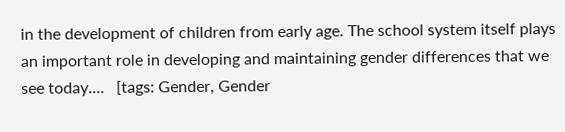in the development of children from early age. The school system itself plays an important role in developing and maintaining gender differences that we see today....   [tags: Gender, Gender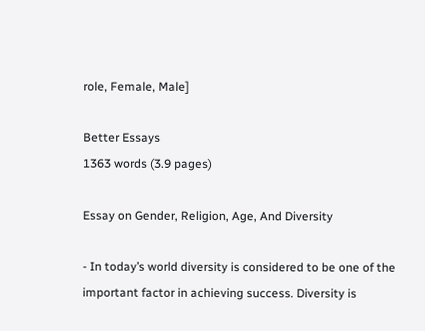role, Female, Male]

Better Essays
1363 words (3.9 pages)

Essay on Gender, Religion, Age, And Diversity

- In today’s world diversity is considered to be one of the important factor in achieving success. Diversity is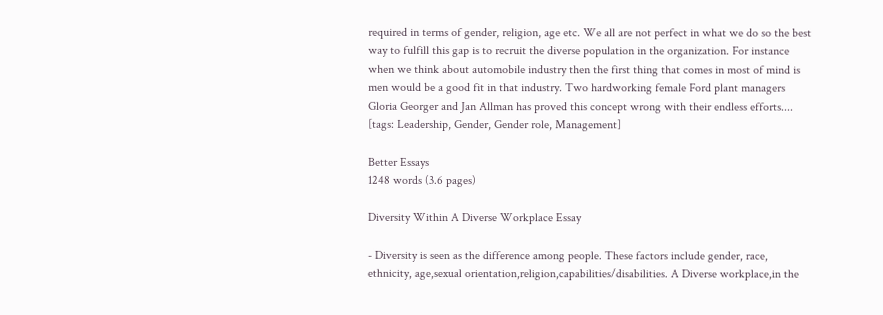required in terms of gender, religion, age etc. We all are not perfect in what we do so the best way to fulfill this gap is to recruit the diverse population in the organization. For instance when we think about automobile industry then the first thing that comes in most of mind is men would be a good fit in that industry. Two hardworking female Ford plant managers Gloria Georger and Jan Allman has proved this concept wrong with their endless efforts....   [tags: Leadership, Gender, Gender role, Management]

Better Essays
1248 words (3.6 pages)

Diversity Within A Diverse Workplace Essay

- Diversity is seen as the difference among people. These factors include gender, race, ethnicity, age,sexual orientation,religion,capabilities/disabilities. A Diverse workplace,in the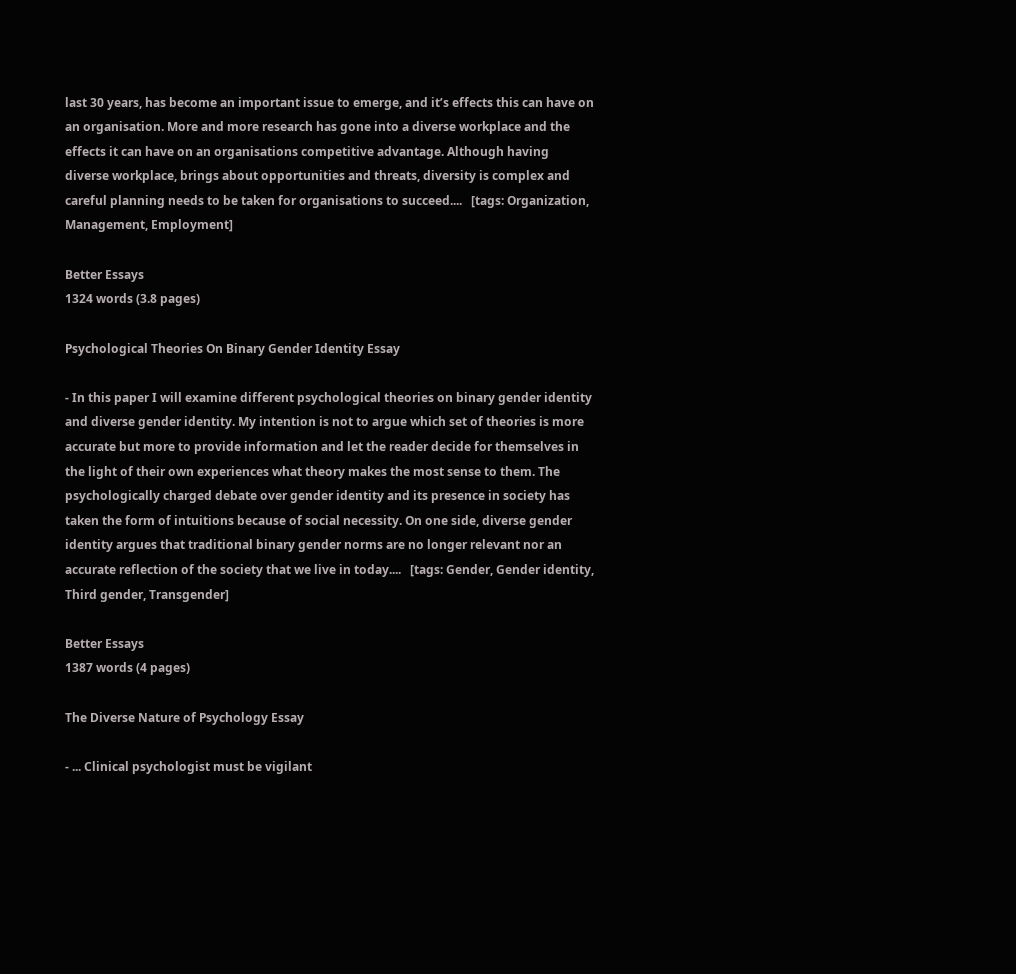last 30 years, has become an important issue to emerge, and it’s effects this can have on an organisation. More and more research has gone into a diverse workplace and the effects it can have on an organisations competitive advantage. Although having diverse workplace, brings about opportunities and threats, diversity is complex and careful planning needs to be taken for organisations to succeed....   [tags: Organization, Management, Employment]

Better Essays
1324 words (3.8 pages)

Psychological Theories On Binary Gender Identity Essay

- In this paper I will examine different psychological theories on binary gender identity and diverse gender identity. My intention is not to argue which set of theories is more accurate but more to provide information and let the reader decide for themselves in the light of their own experiences what theory makes the most sense to them. The psychologically charged debate over gender identity and its presence in society has taken the form of intuitions because of social necessity. On one side, diverse gender identity argues that traditional binary gender norms are no longer relevant nor an accurate reflection of the society that we live in today....   [tags: Gender, Gender identity, Third gender, Transgender]

Better Essays
1387 words (4 pages)

The Diverse Nature of Psychology Essay

- ... Clinical psychologist must be vigilant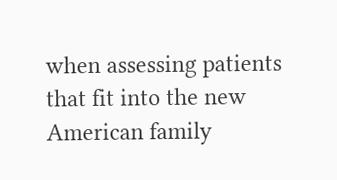when assessing patients that fit into the new American family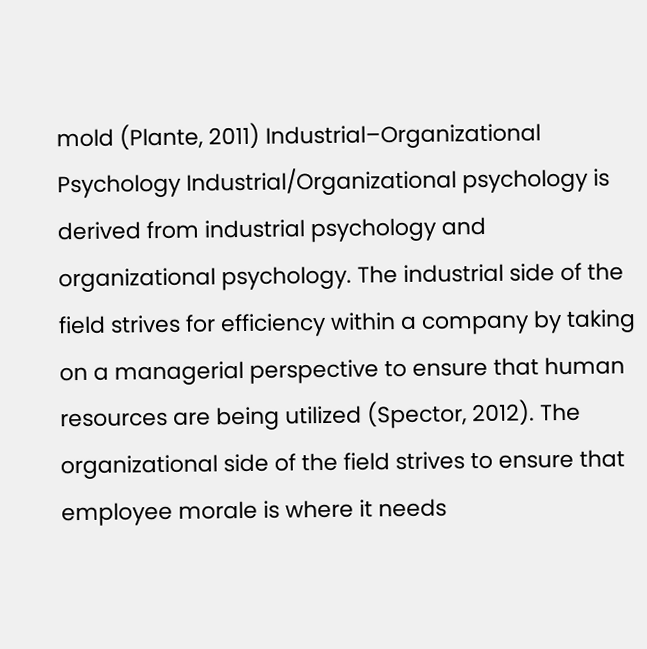mold (Plante, 2011) Industrial–Organizational Psychology Industrial/Organizational psychology is derived from industrial psychology and organizational psychology. The industrial side of the field strives for efficiency within a company by taking on a managerial perspective to ensure that human resources are being utilized (Spector, 2012). The organizational side of the field strives to ensure that employee morale is where it needs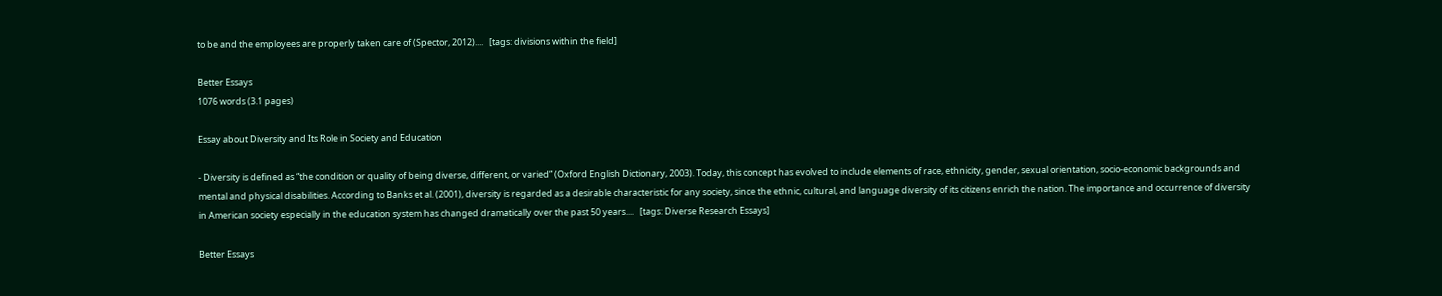to be and the employees are properly taken care of (Spector, 2012)....   [tags: divisions within the field]

Better Essays
1076 words (3.1 pages)

Essay about Diversity and Its Role in Society and Education

- Diversity is defined as “the condition or quality of being diverse, different, or varied” (Oxford English Dictionary, 2003). Today, this concept has evolved to include elements of race, ethnicity, gender, sexual orientation, socio-economic backgrounds and mental and physical disabilities. According to Banks et al. (2001), diversity is regarded as a desirable characteristic for any society, since the ethnic, cultural, and language diversity of its citizens enrich the nation. The importance and occurrence of diversity in American society especially in the education system has changed dramatically over the past 50 years....   [tags: Diverse Research Essays]

Better Essays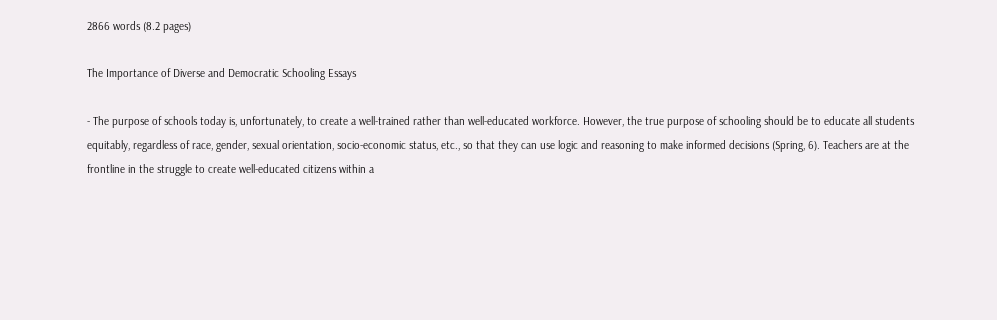2866 words (8.2 pages)

The Importance of Diverse and Democratic Schooling Essays

- The purpose of schools today is, unfortunately, to create a well-trained rather than well-educated workforce. However, the true purpose of schooling should be to educate all students equitably, regardless of race, gender, sexual orientation, socio-economic status, etc., so that they can use logic and reasoning to make informed decisions (Spring, 6). Teachers are at the frontline in the struggle to create well-educated citizens within a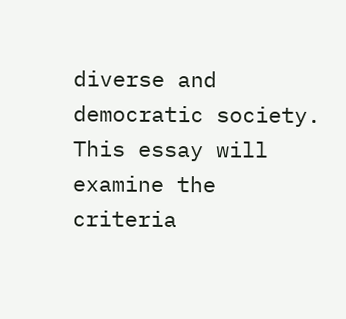diverse and democratic society. This essay will examine the criteria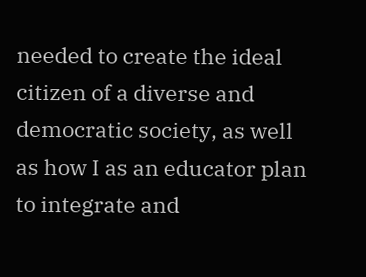needed to create the ideal citizen of a diverse and democratic society, as well as how I as an educator plan to integrate and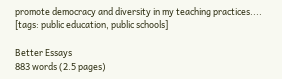promote democracy and diversity in my teaching practices....   [tags: public education, public schools]

Better Essays
883 words (2.5 pages)